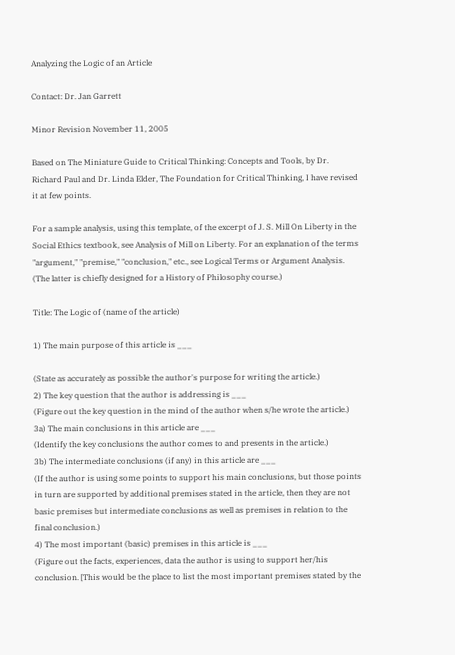Analyzing the Logic of an Article

Contact: Dr. Jan Garrett

Minor Revision November 11, 2005

Based on The Miniature Guide to Critical Thinking: Concepts and Tools, by Dr. Richard Paul and Dr. Linda Elder, The Foundation for Critical Thinking, I have revised it at few points.

For a sample analysis, using this template, of the excerpt of J. S. Mill On Liberty in the Social Ethics textbook, see Analysis of Mill on Liberty. For an explanation of the terms "argument," "premise," "conclusion," etc., see Logical Terms or Argument Analysis. (The latter is chiefly designed for a History of Philosophy course.)

Title: The Logic of (name of the article)

1) The main purpose of this article is ___

(State as accurately as possible the author's purpose for writing the article.)
2) The key question that the author is addressing is ___
(Figure out the key question in the mind of the author when s/he wrote the article.)
3a) The main conclusions in this article are ___
(Identify the key conclusions the author comes to and presents in the article.)
3b) The intermediate conclusions (if any) in this article are ___
(If the author is using some points to support his main conclusions, but those points in turn are supported by additional premises stated in the article, then they are not basic premises but intermediate conclusions as well as premises in relation to the final conclusion.)
4) The most important (basic) premises in this article is ___
(Figure out the facts, experiences, data the author is using to support her/his conclusion. [This would be the place to list the most important premises stated by the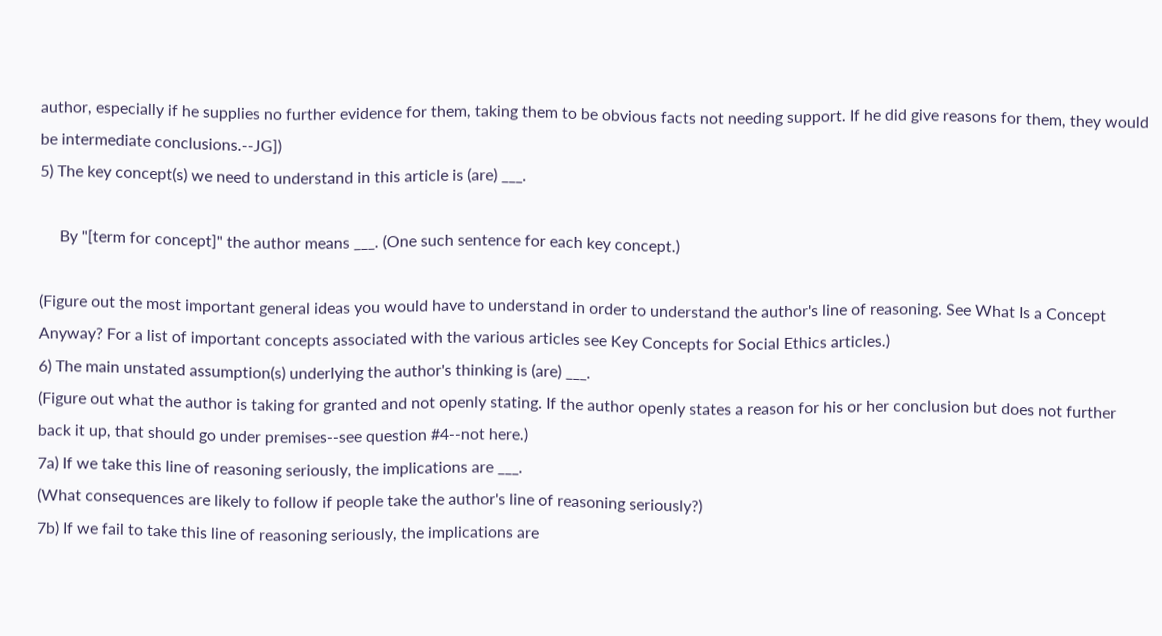author, especially if he supplies no further evidence for them, taking them to be obvious facts not needing support. If he did give reasons for them, they would be intermediate conclusions.--JG])
5) The key concept(s) we need to understand in this article is (are) ___.

     By "[term for concept]" the author means ___. (One such sentence for each key concept.)

(Figure out the most important general ideas you would have to understand in order to understand the author's line of reasoning. See What Is a Concept Anyway? For a list of important concepts associated with the various articles see Key Concepts for Social Ethics articles.)
6) The main unstated assumption(s) underlying the author's thinking is (are) ___.
(Figure out what the author is taking for granted and not openly stating. If the author openly states a reason for his or her conclusion but does not further back it up, that should go under premises--see question #4--not here.)
7a) If we take this line of reasoning seriously, the implications are ___.
(What consequences are likely to follow if people take the author's line of reasoning seriously?)
7b) If we fail to take this line of reasoning seriously, the implications are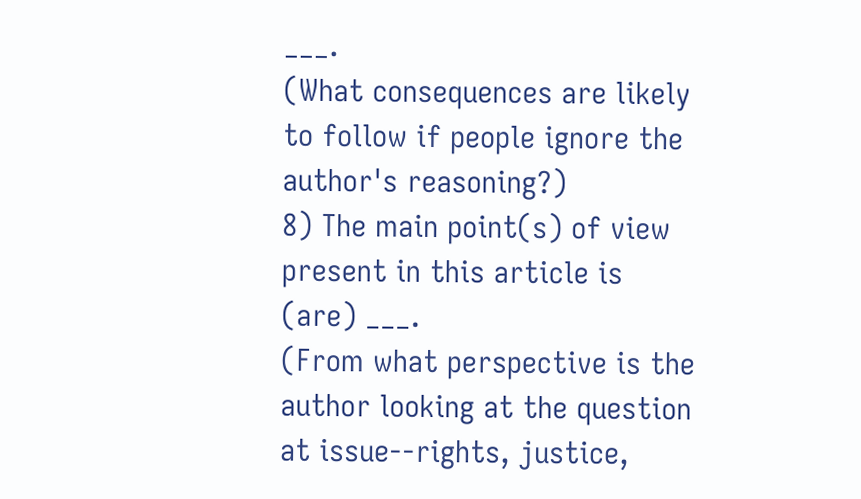___.
(What consequences are likely to follow if people ignore the author's reasoning?)
8) The main point(s) of view present in this article is (are) ___.
(From what perspective is the author looking at the question at issue--rights, justice,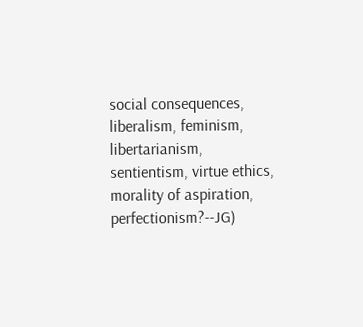social consequences, liberalism, feminism, libertarianism, sentientism, virtue ethics, morality of aspiration, perfectionism?--JG)